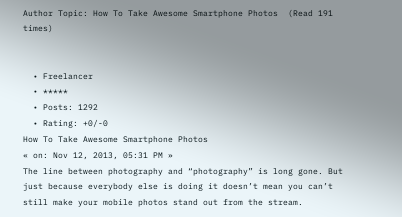Author Topic: How To Take Awesome Smartphone Photos  (Read 191 times)


  • Freelancer
  • *****
  • Posts: 1292
  • Rating: +0/-0
How To Take Awesome Smartphone Photos
« on: Nov 12, 2013, 05:31 PM »
The line between photography and “photography” is long gone. But just because everybody else is doing it doesn’t mean you can’t still make your mobile photos stand out from the stream.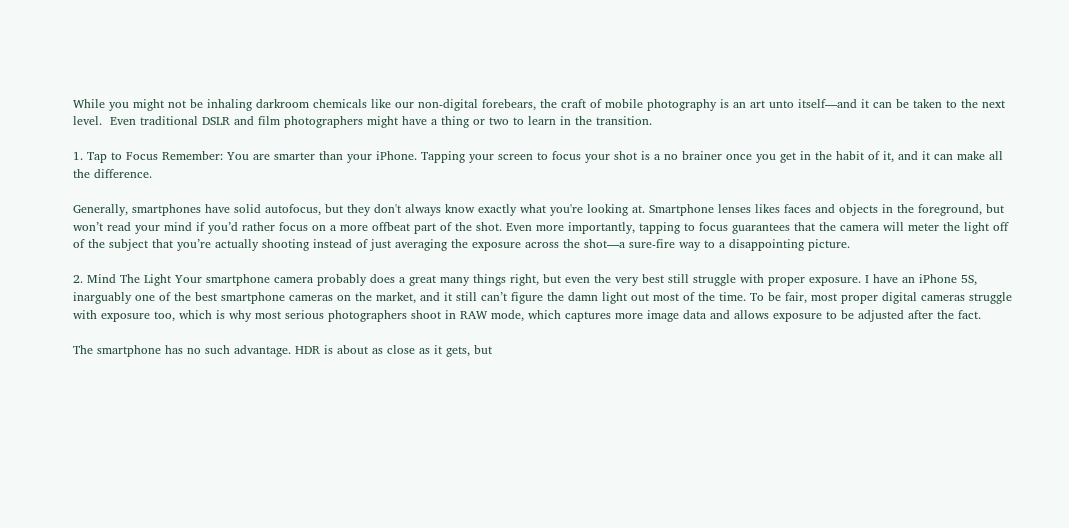While you might not be inhaling darkroom chemicals like our non-digital forebears, the craft of mobile photography is an art unto itself—and it can be taken to the next level.  Even traditional DSLR and film photographers might have a thing or two to learn in the transition.

1. Tap to Focus Remember: You are smarter than your iPhone. Tapping your screen to focus your shot is a no brainer once you get in the habit of it, and it can make all the difference.

Generally, smartphones have solid autofocus, but they don't always know exactly what you're looking at. Smartphone lenses likes faces and objects in the foreground, but won’t read your mind if you’d rather focus on a more offbeat part of the shot. Even more importantly, tapping to focus guarantees that the camera will meter the light off of the subject that you’re actually shooting instead of just averaging the exposure across the shot—a sure-fire way to a disappointing picture.

2. Mind The Light Your smartphone camera probably does a great many things right, but even the very best still struggle with proper exposure. I have an iPhone 5S, inarguably one of the best smartphone cameras on the market, and it still can’t figure the damn light out most of the time. To be fair, most proper digital cameras struggle with exposure too, which is why most serious photographers shoot in RAW mode, which captures more image data and allows exposure to be adjusted after the fact.

The smartphone has no such advantage. HDR is about as close as it gets, but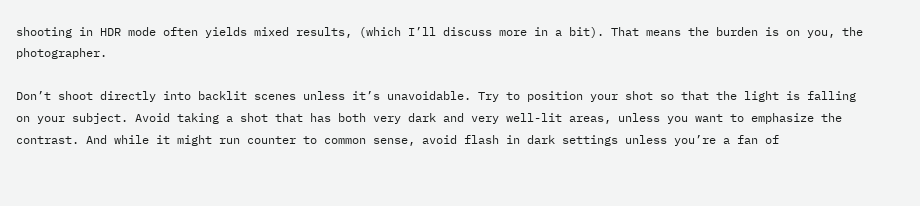shooting in HDR mode often yields mixed results, (which I’ll discuss more in a bit). That means the burden is on you, the photographer.

Don’t shoot directly into backlit scenes unless it’s unavoidable. Try to position your shot so that the light is falling on your subject. Avoid taking a shot that has both very dark and very well-lit areas, unless you want to emphasize the contrast. And while it might run counter to common sense, avoid flash in dark settings unless you’re a fan of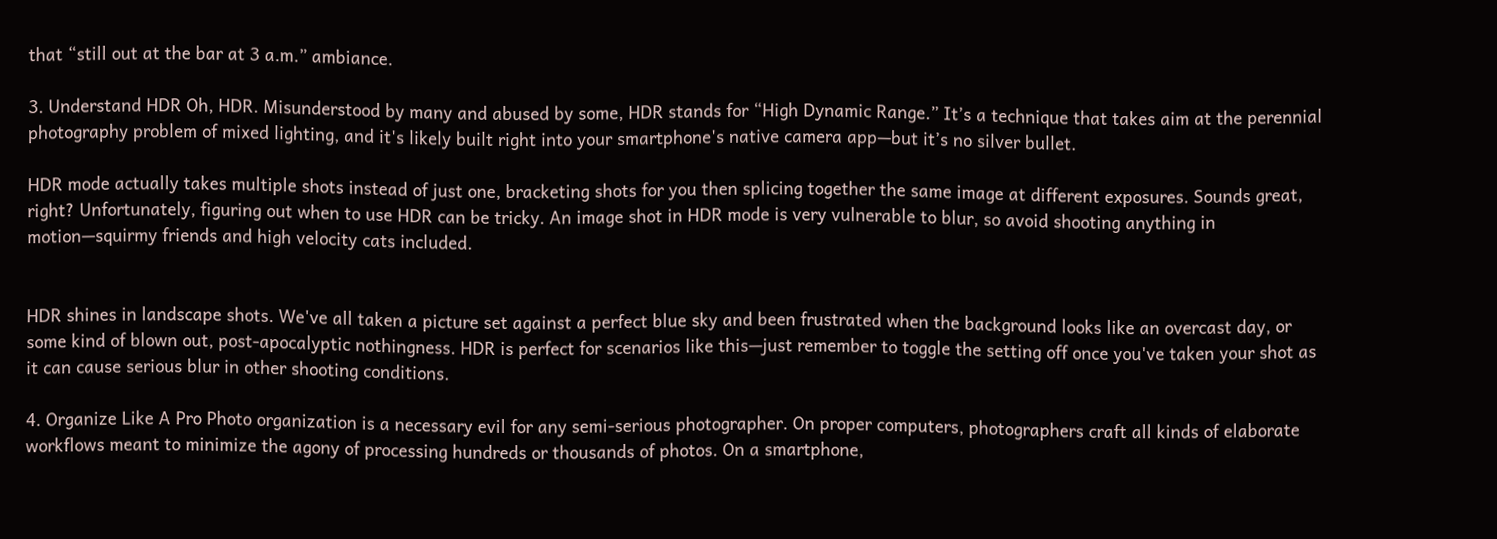that “still out at the bar at 3 a.m.” ambiance.

3. Understand HDR Oh, HDR. Misunderstood by many and abused by some, HDR stands for “High Dynamic Range.” It’s a technique that takes aim at the perennial photography problem of mixed lighting, and it's likely built right into your smartphone's native camera app—but it’s no silver bullet.

HDR mode actually takes multiple shots instead of just one, bracketing shots for you then splicing together the same image at different exposures. Sounds great, right? Unfortunately, figuring out when to use HDR can be tricky. An image shot in HDR mode is very vulnerable to blur, so avoid shooting anything in motion—squirmy friends and high velocity cats included.


HDR shines in landscape shots. We've all taken a picture set against a perfect blue sky and been frustrated when the background looks like an overcast day, or some kind of blown out, post-apocalyptic nothingness. HDR is perfect for scenarios like this—just remember to toggle the setting off once you've taken your shot as it can cause serious blur in other shooting conditions.

4. Organize Like A Pro Photo organization is a necessary evil for any semi-serious photographer. On proper computers, photographers craft all kinds of elaborate workflows meant to minimize the agony of processing hundreds or thousands of photos. On a smartphone,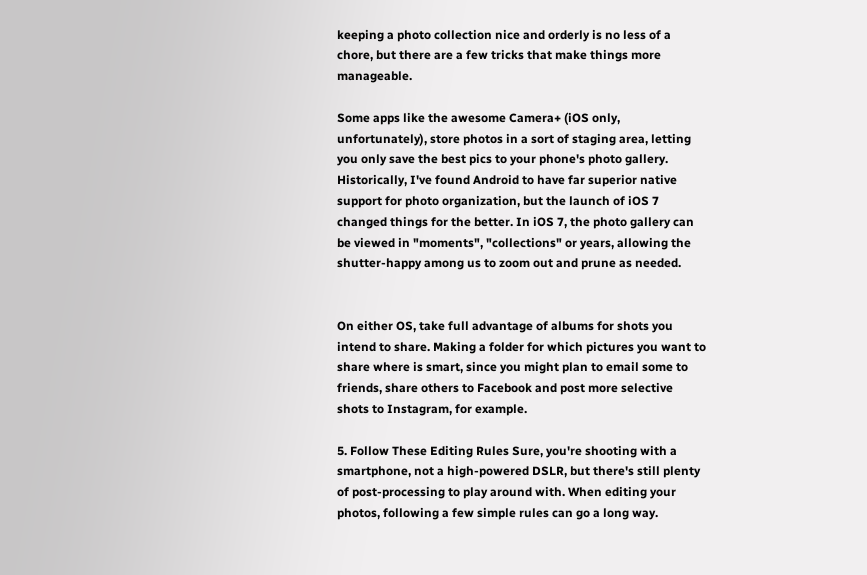keeping a photo collection nice and orderly is no less of a chore, but there are a few tricks that make things more manageable.

Some apps like the awesome Camera+ (iOS only, unfortunately), store photos in a sort of staging area, letting you only save the best pics to your phone's photo gallery. Historically, I've found Android to have far superior native support for photo organization, but the launch of iOS 7 changed things for the better. In iOS 7, the photo gallery can be viewed in "moments", "collections" or years, allowing the shutter-happy among us to zoom out and prune as needed.


On either OS, take full advantage of albums for shots you intend to share. Making a folder for which pictures you want to share where is smart, since you might plan to email some to friends, share others to Facebook and post more selective shots to Instagram, for example.

5. Follow These Editing Rules Sure, you're shooting with a smartphone, not a high-powered DSLR, but there's still plenty of post-processing to play around with. When editing your photos, following a few simple rules can go a long way.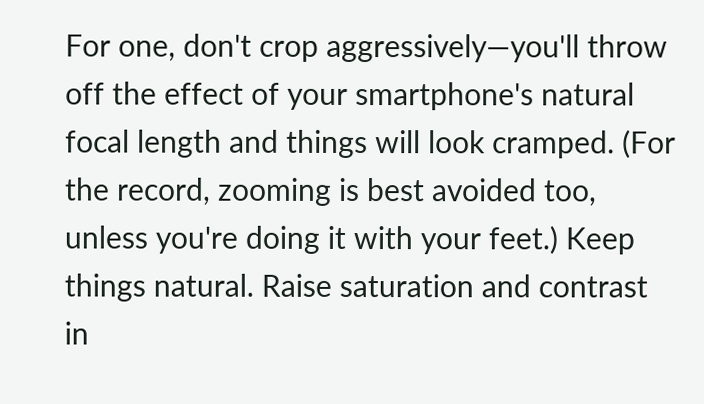For one, don't crop aggressively—you'll throw off the effect of your smartphone's natural focal length and things will look cramped. (For the record, zooming is best avoided too, unless you're doing it with your feet.) Keep things natural. Raise saturation and contrast in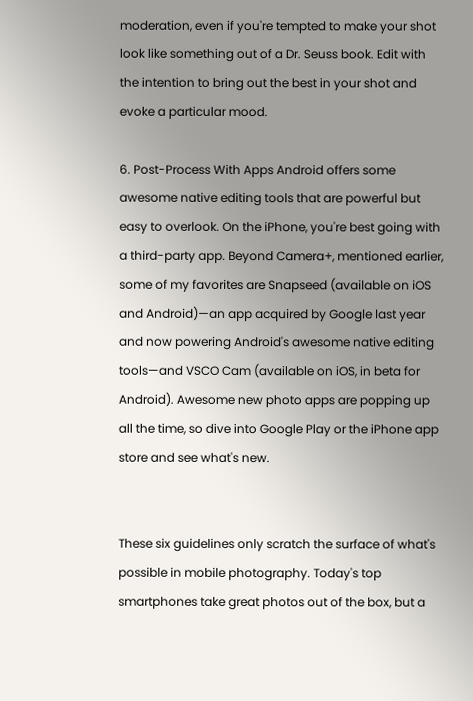moderation, even if you're tempted to make your shot look like something out of a Dr. Seuss book. Edit with the intention to bring out the best in your shot and evoke a particular mood.

6. Post-Process With Apps Android offers some awesome native editing tools that are powerful but easy to overlook. On the iPhone, you're best going with a third-party app. Beyond Camera+, mentioned earlier, some of my favorites are Snapseed (available on iOS and Android)—an app acquired by Google last year and now powering Android's awesome native editing tools—and VSCO Cam (available on iOS, in beta for Android). Awesome new photo apps are popping up all the time, so dive into Google Play or the iPhone app store and see what's new.


These six guidelines only scratch the surface of what's possible in mobile photography. Today's top smartphones take great photos out of the box, but a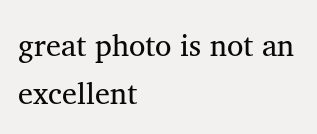great photo is not an excellent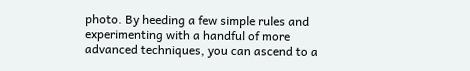photo. By heeding a few simple rules and experimenting with a handful of more advanced techniques, you can ascend to a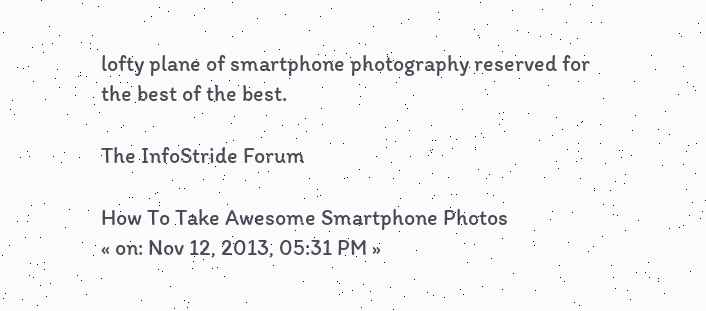lofty plane of smartphone photography reserved for the best of the best.

The InfoStride Forum

How To Take Awesome Smartphone Photos
« on: Nov 12, 2013, 05:31 PM »